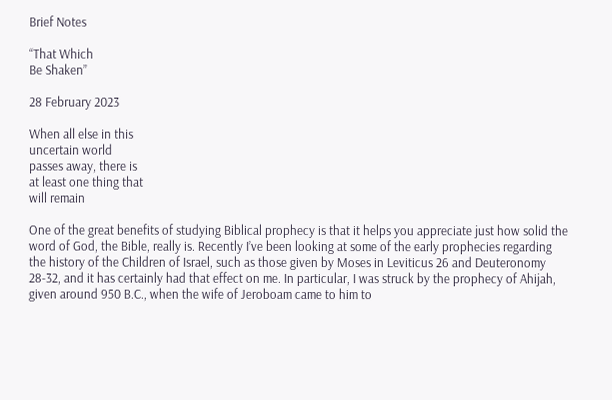Brief Notes

“That Which
Be Shaken”

28 February 2023

When all else in this
uncertain world
passes away, there is
at least one thing that
will remain

One of the great benefits of studying Biblical prophecy is that it helps you appreciate just how solid the word of God, the Bible, really is. Recently I’ve been looking at some of the early prophecies regarding the history of the Children of Israel, such as those given by Moses in Leviticus 26 and Deuteronomy 28-32, and it has certainly had that effect on me. In particular, I was struck by the prophecy of Ahijah, given around 950 B.C., when the wife of Jeroboam came to him to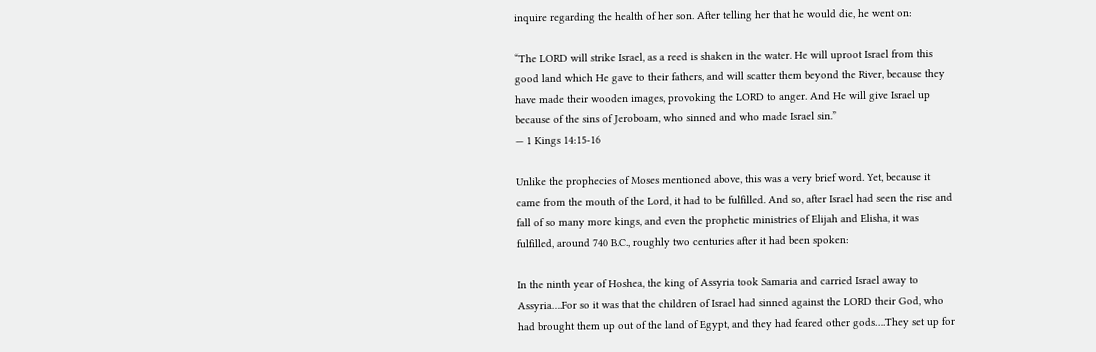inquire regarding the health of her son. After telling her that he would die, he went on:

“The LORD will strike Israel, as a reed is shaken in the water. He will uproot Israel from this good land which He gave to their fathers, and will scatter them beyond the River, because they have made their wooden images, provoking the LORD to anger. And He will give Israel up because of the sins of Jeroboam, who sinned and who made Israel sin.”
— 1 Kings 14:15-16

Unlike the prophecies of Moses mentioned above, this was a very brief word. Yet, because it came from the mouth of the Lord, it had to be fulfilled. And so, after Israel had seen the rise and fall of so many more kings, and even the prophetic ministries of Elijah and Elisha, it was fulfilled, around 740 B.C., roughly two centuries after it had been spoken:

In the ninth year of Hoshea, the king of Assyria took Samaria and carried Israel away to Assyria….For so it was that the children of Israel had sinned against the LORD their God, who had brought them up out of the land of Egypt, and they had feared other gods….They set up for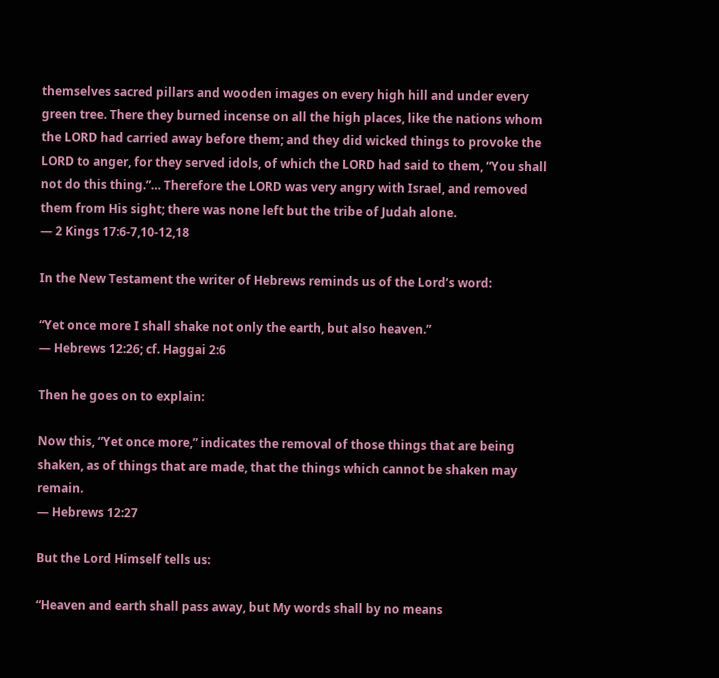themselves sacred pillars and wooden images on every high hill and under every green tree. There they burned incense on all the high places, like the nations whom the LORD had carried away before them; and they did wicked things to provoke the LORD to anger, for they served idols, of which the LORD had said to them, “You shall not do this thing.”… Therefore the LORD was very angry with Israel, and removed them from His sight; there was none left but the tribe of Judah alone.
— 2 Kings 17:6-7,10-12,18

In the New Testament the writer of Hebrews reminds us of the Lord’s word:

“Yet once more I shall shake not only the earth, but also heaven.”
— Hebrews 12:26; cf. Haggai 2:6

Then he goes on to explain:

Now this, “Yet once more,” indicates the removal of those things that are being shaken, as of things that are made, that the things which cannot be shaken may remain.
— Hebrews 12:27

But the Lord Himself tells us:

“Heaven and earth shall pass away, but My words shall by no means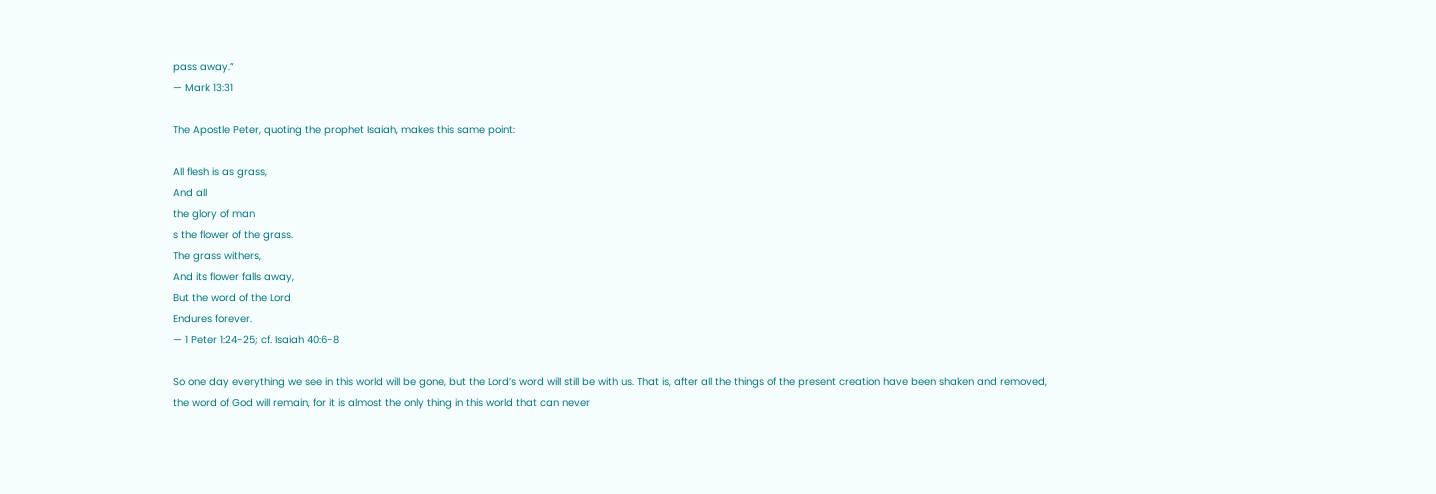pass away.”
— Mark 13:31

The Apostle Peter, quoting the prophet Isaiah, makes this same point:

All flesh is as grass,
And all
the glory of man
s the flower of the grass.
The grass withers,
And its flower falls away,
But the word of the Lord
Endures forever.
— 1 Peter 1:24-25; cf. Isaiah 40:6-8

So one day everything we see in this world will be gone, but the Lord’s word will still be with us. That is, after all the things of the present creation have been shaken and removed, the word of God will remain, for it is almost the only thing in this world that can never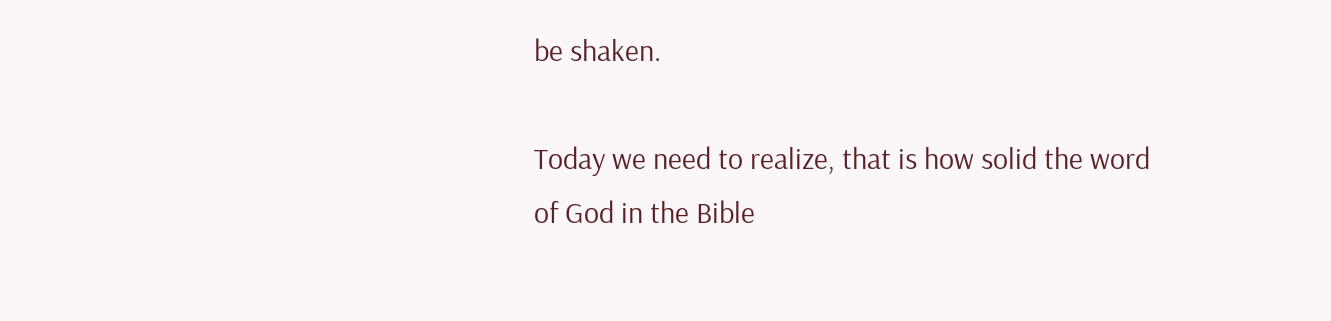be shaken.

Today we need to realize, that is how solid the word of God in the Bible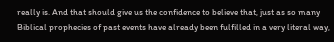really is. And that should give us the confidence to believe that, just as so many Biblical prophecies of past events have already been fulfilled in a very literal way,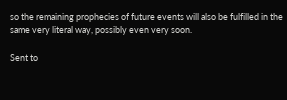so the remaining prophecies of future events will also be fulfilled in the same very literal way, possibly even very soon.

Sent to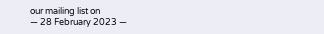our mailing list on
— 28 February 2023 —